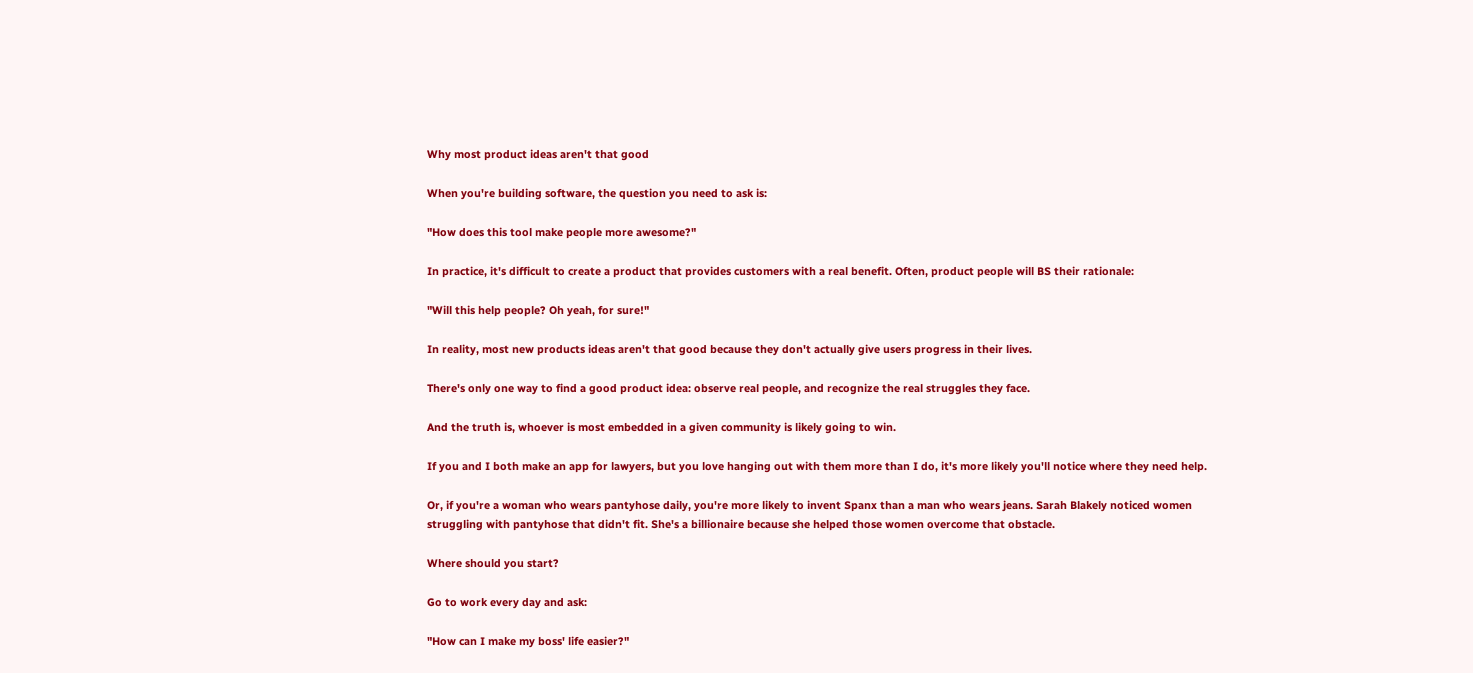Why most product ideas aren't that good

When you're building software, the question you need to ask is:

"How does this tool make people more awesome?"

In practice, it's difficult to create a product that provides customers with a real benefit. Often, product people will BS their rationale:

"Will this help people? Oh yeah, for sure!"

In reality, most new products ideas aren't that good because they don't actually give users progress in their lives.

There's only one way to find a good product idea: observe real people, and recognize the real struggles they face.

And the truth is, whoever is most embedded in a given community is likely going to win.

If you and I both make an app for lawyers, but you love hanging out with them more than I do, it's more likely you'll notice where they need help.

Or, if you're a woman who wears pantyhose daily, you're more likely to invent Spanx than a man who wears jeans. Sarah Blakely noticed women struggling with pantyhose that didn't fit. She's a billionaire because she helped those women overcome that obstacle.

Where should you start?

Go to work every day and ask:

"How can I make my boss' life easier?"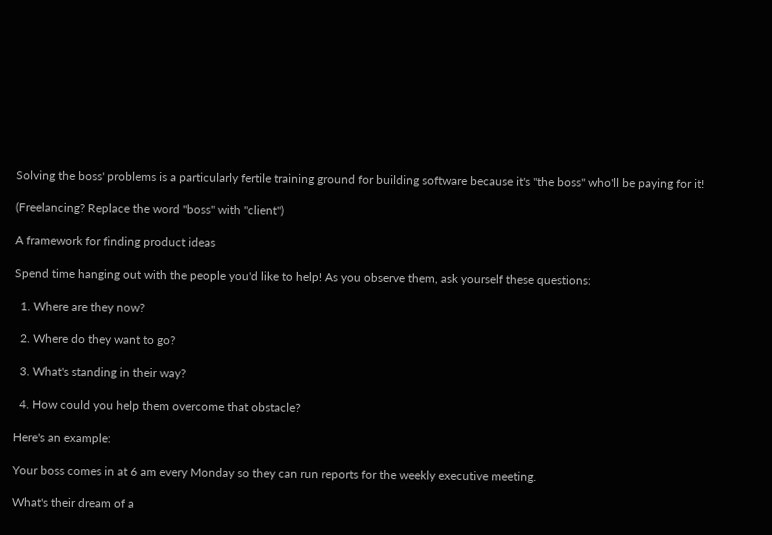Solving the boss' problems is a particularly fertile training ground for building software because it's "the boss" who'll be paying for it!

(Freelancing? Replace the word "boss" with "client")

A framework for finding product ideas

Spend time hanging out with the people you'd like to help! As you observe them, ask yourself these questions:

  1. Where are they now?

  2. Where do they want to go?

  3. What's standing in their way?

  4. How could you help them overcome that obstacle?

Here's an example:

Your boss comes in at 6 am every Monday so they can run reports for the weekly executive meeting.

What's their dream of a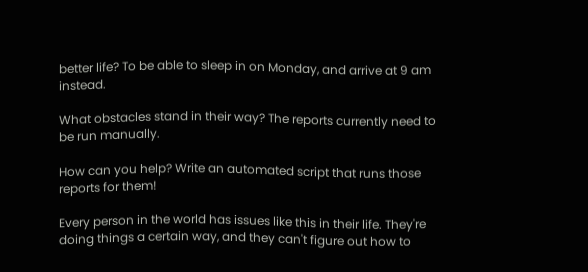better life? To be able to sleep in on Monday, and arrive at 9 am instead.

What obstacles stand in their way? The reports currently need to be run manually.

How can you help? Write an automated script that runs those reports for them!

Every person in the world has issues like this in their life. They're doing things a certain way, and they can't figure out how to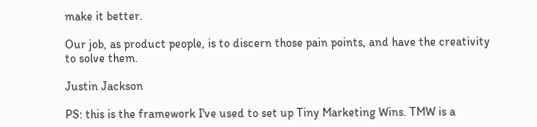make it better.

Our job, as product people, is to discern those pain points, and have the creativity to solve them.

Justin Jackson

PS: this is the framework I've used to set up Tiny Marketing Wins. TMW is a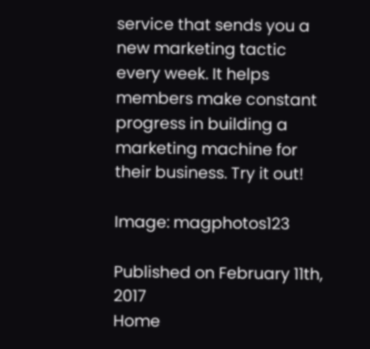service that sends you a new marketing tactic every week. It helps members make constant progress in building a marketing machine for their business. Try it out!

Image: magphotos123

Published on February 11th, 2017
Home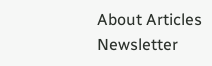About Articles Newsletter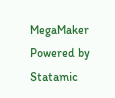MegaMaker
Powered by Statamic